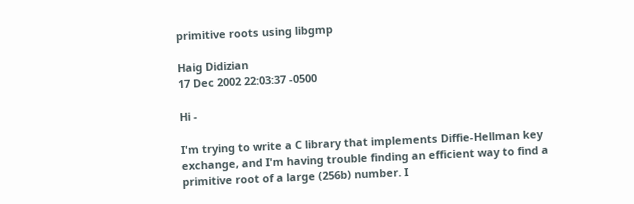primitive roots using libgmp

Haig Didizian
17 Dec 2002 22:03:37 -0500

Hi -

I'm trying to write a C library that implements Diffie-Hellman key
exchange, and I'm having trouble finding an efficient way to find a
primitive root of a large (256b) number. I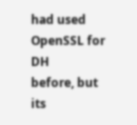had used OpenSSL for DH
before, but its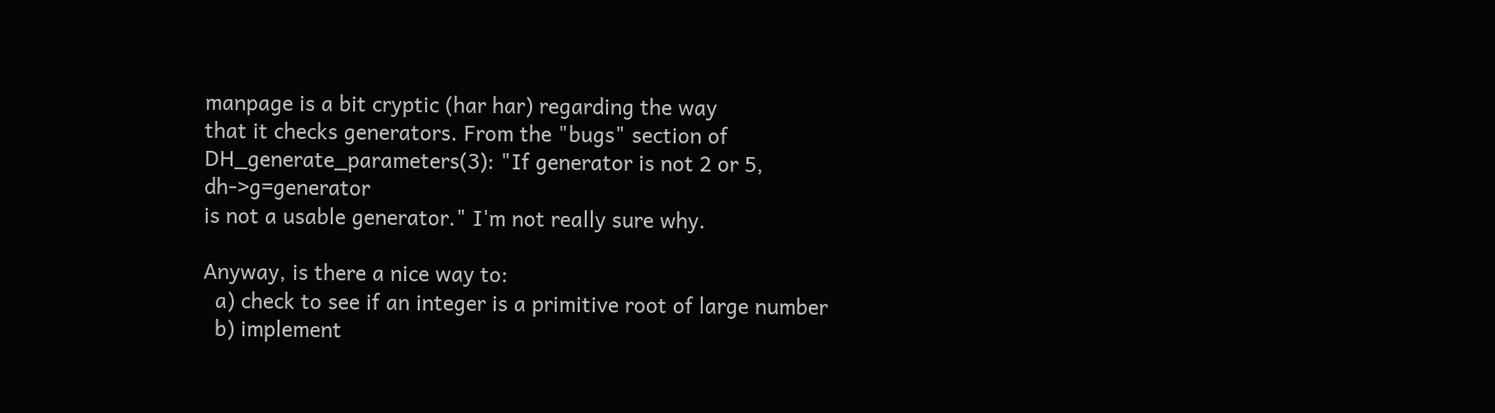manpage is a bit cryptic (har har) regarding the way
that it checks generators. From the "bugs" section of
DH_generate_parameters(3): "If generator is not 2 or 5, dh->g=generator
is not a usable generator." I'm not really sure why.

Anyway, is there a nice way to:
  a) check to see if an integer is a primitive root of large number
  b) implement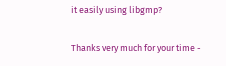it easily using libgmp?

Thanks very much for your time -